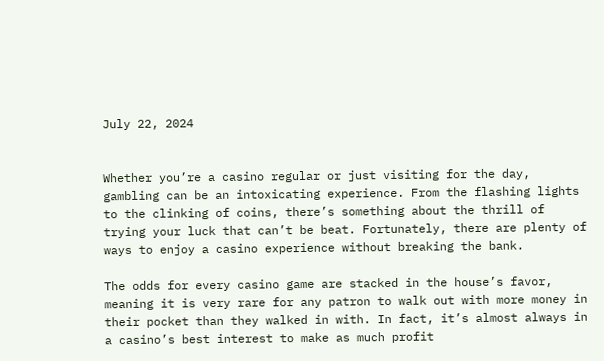July 22, 2024


Whether you’re a casino regular or just visiting for the day, gambling can be an intoxicating experience. From the flashing lights to the clinking of coins, there’s something about the thrill of trying your luck that can’t be beat. Fortunately, there are plenty of ways to enjoy a casino experience without breaking the bank.

The odds for every casino game are stacked in the house’s favor, meaning it is very rare for any patron to walk out with more money in their pocket than they walked in with. In fact, it’s almost always in a casino’s best interest to make as much profit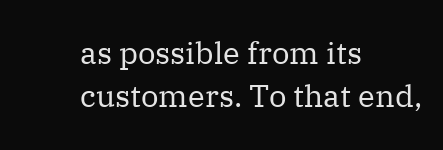as possible from its customers. To that end,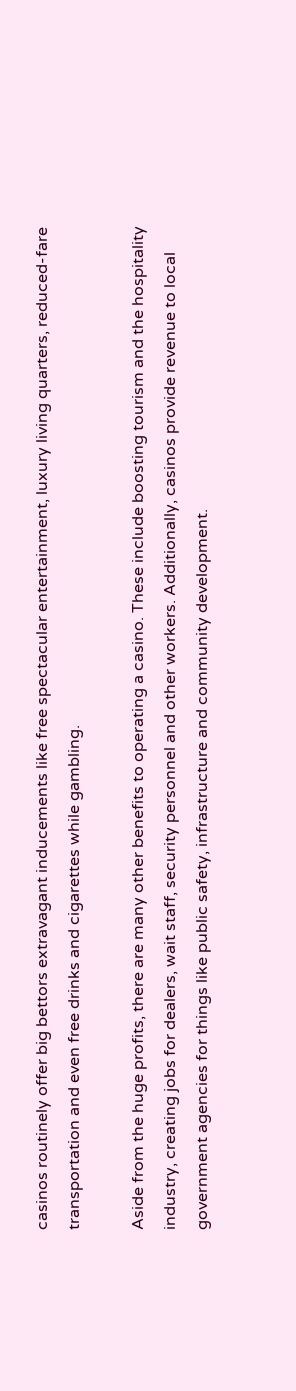casinos routinely offer big bettors extravagant inducements like free spectacular entertainment, luxury living quarters, reduced-fare transportation and even free drinks and cigarettes while gambling.

Aside from the huge profits, there are many other benefits to operating a casino. These include boosting tourism and the hospitality industry, creating jobs for dealers, wait staff, security personnel and other workers. Additionally, casinos provide revenue to local government agencies for things like public safety, infrastructure and community development.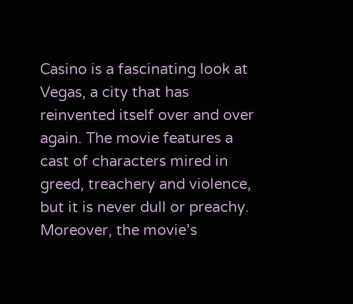Casino is a fascinating look at Vegas, a city that has reinvented itself over and over again. The movie features a cast of characters mired in greed, treachery and violence, but it is never dull or preachy. Moreover, the movie’s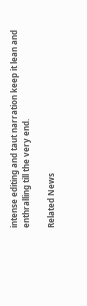intense editing and taut narration keep it lean and enthralling till the very end.

Related News